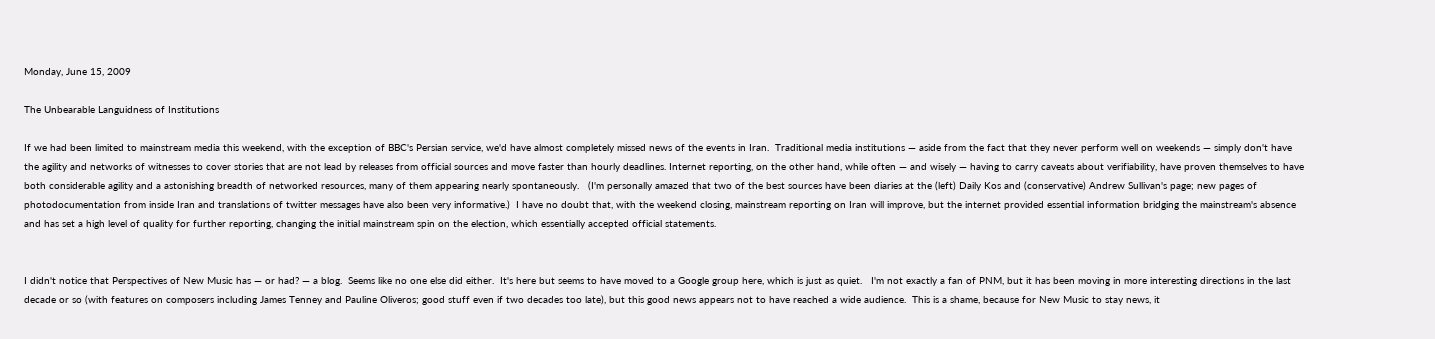Monday, June 15, 2009

The Unbearable Languidness of Institutions

If we had been limited to mainstream media this weekend, with the exception of BBC's Persian service, we'd have almost completely missed news of the events in Iran.  Traditional media institutions — aside from the fact that they never perform well on weekends — simply don't have the agility and networks of witnesses to cover stories that are not lead by releases from official sources and move faster than hourly deadlines. Internet reporting, on the other hand, while often — and wisely — having to carry caveats about verifiability, have proven themselves to have both considerable agility and a astonishing breadth of networked resources, many of them appearing nearly spontaneously.   (I'm personally amazed that two of the best sources have been diaries at the (left) Daily Kos and (conservative) Andrew Sullivan's page; new pages of photodocumentation from inside Iran and translations of twitter messages have also been very informative.)  I have no doubt that, with the weekend closing, mainstream reporting on Iran will improve, but the internet provided essential information bridging the mainstream's absence and has set a high level of quality for further reporting, changing the initial mainstream spin on the election, which essentially accepted official statements.


I didn't notice that Perspectives of New Music has — or had? — a blog.  Seems like no one else did either.  It's here but seems to have moved to a Google group here, which is just as quiet.   I'm not exactly a fan of PNM, but it has been moving in more interesting directions in the last decade or so (with features on composers including James Tenney and Pauline Oliveros; good stuff even if two decades too late), but this good news appears not to have reached a wide audience.  This is a shame, because for New Music to stay news, it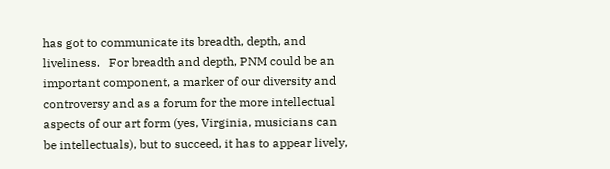has got to communicate its breadth, depth, and liveliness.   For breadth and depth, PNM could be an important component, a marker of our diversity and controversy and as a forum for the more intellectual aspects of our art form (yes, Virginia, musicians can be intellectuals), but to succeed, it has to appear lively,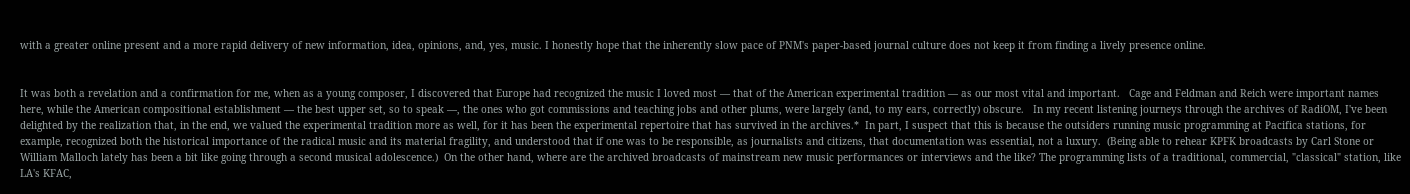with a greater online present and a more rapid delivery of new information, idea, opinions, and, yes, music. I honestly hope that the inherently slow pace of PNM's paper-based journal culture does not keep it from finding a lively presence online.


It was both a revelation and a confirmation for me, when as a young composer, I discovered that Europe had recognized the music I loved most — that of the American experimental tradition — as our most vital and important.   Cage and Feldman and Reich were important names here, while the American compositional establishment — the best upper set, so to speak —, the ones who got commissions and teaching jobs and other plums, were largely (and, to my ears, correctly) obscure.   In my recent listening journeys through the archives of RadiOM, I've been delighted by the realization that, in the end, we valued the experimental tradition more as well, for it has been the experimental repertoire that has survived in the archives.*  In part, I suspect that this is because the outsiders running music programming at Pacifica stations, for example, recognized both the historical importance of the radical music and its material fragility, and understood that if one was to be responsible, as journalists and citizens, that documentation was essential, not a luxury.  (Being able to rehear KPFK broadcasts by Carl Stone or William Malloch lately has been a bit like going through a second musical adolescence.)  On the other hand, where are the archived broadcasts of mainstream new music performances or interviews and the like? The programming lists of a traditional, commercial, "classical" station, like LA's KFAC,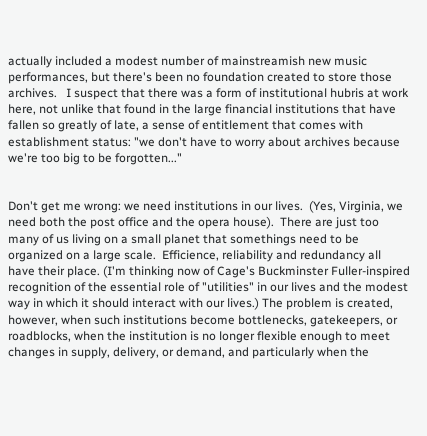actually included a modest number of mainstreamish new music performances, but there's been no foundation created to store those archives.   I suspect that there was a form of institutional hubris at work here, not unlike that found in the large financial institutions that have fallen so greatly of late, a sense of entitlement that comes with establishment status: "we don't have to worry about archives because we're too big to be forgotten..."


Don't get me wrong: we need institutions in our lives.  (Yes, Virginia, we need both the post office and the opera house).  There are just too many of us living on a small planet that somethings need to be organized on a large scale.  Efficience, reliability and redundancy all have their place. (I'm thinking now of Cage's Buckminster Fuller-inspired recognition of the essential role of "utilities" in our lives and the modest way in which it should interact with our lives.) The problem is created, however, when such institutions become bottlenecks, gatekeepers, or roadblocks, when the institution is no longer flexible enough to meet changes in supply, delivery, or demand, and particularly when the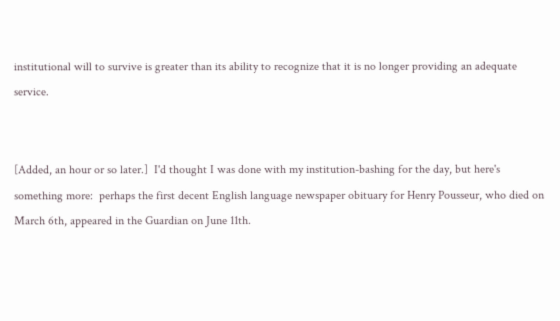institutional will to survive is greater than its ability to recognize that it is no longer providing an adequate service.


[Added, an hour or so later.]  I'd thought I was done with my institution-bashing for the day, but here's something more:  perhaps the first decent English language newspaper obituary for Henry Pousseur, who died on March 6th, appeared in the Guardian on June 11th.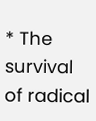* The survival of radical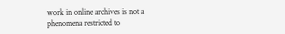work in online archives is not a phenomena restricted to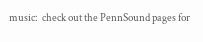music:  check out the PennSound pages for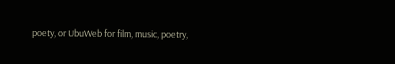poety, or UbuWeb for film, music, poetry,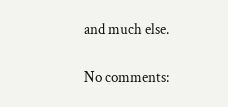and much else.

No comments: